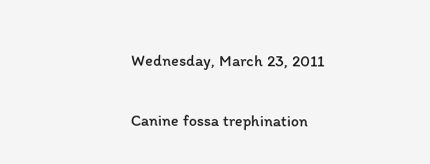Wednesday, March 23, 2011

Canine fossa trephination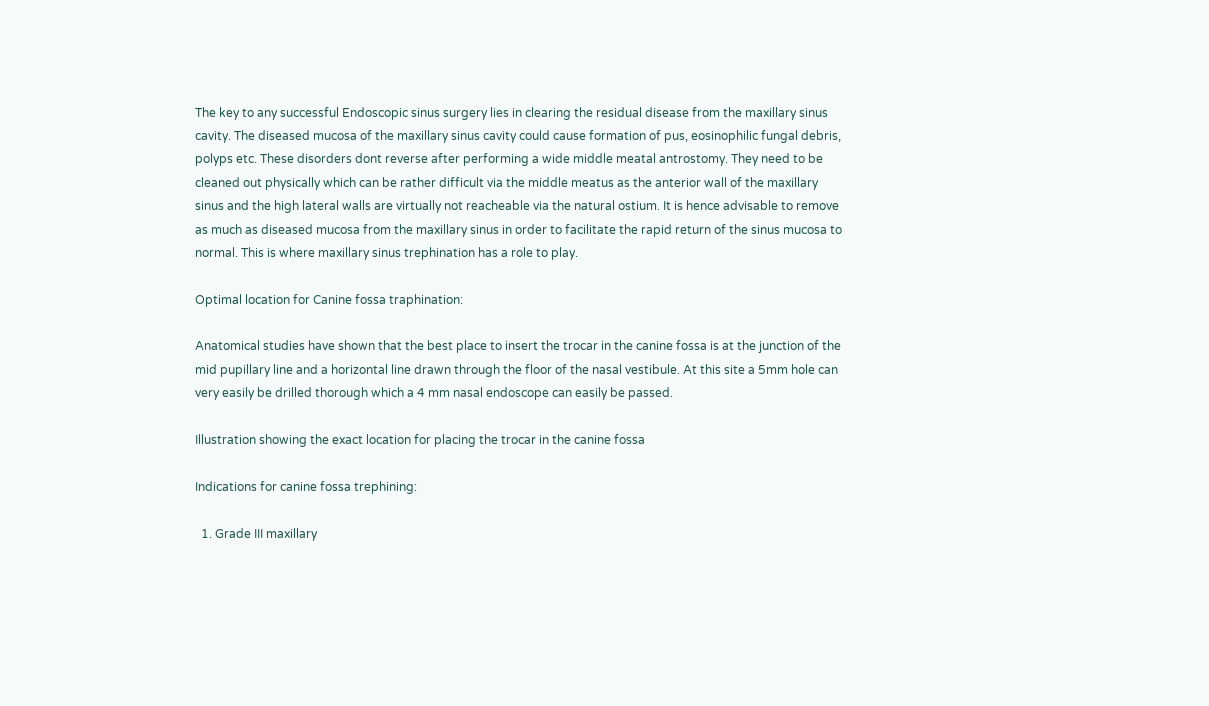The key to any successful Endoscopic sinus surgery lies in clearing the residual disease from the maxillary sinus cavity. The diseased mucosa of the maxillary sinus cavity could cause formation of pus, eosinophilic fungal debris, polyps etc. These disorders dont reverse after performing a wide middle meatal antrostomy. They need to be cleaned out physically which can be rather difficult via the middle meatus as the anterior wall of the maxillary sinus and the high lateral walls are virtually not reacheable via the natural ostium. It is hence advisable to remove as much as diseased mucosa from the maxillary sinus in order to facilitate the rapid return of the sinus mucosa to normal. This is where maxillary sinus trephination has a role to play.

Optimal location for Canine fossa traphination:

Anatomical studies have shown that the best place to insert the trocar in the canine fossa is at the junction of the mid pupillary line and a horizontal line drawn through the floor of the nasal vestibule. At this site a 5mm hole can very easily be drilled thorough which a 4 mm nasal endoscope can easily be passed.

Illustration showing the exact location for placing the trocar in the canine fossa

Indications for canine fossa trephining:

  1. Grade III maxillary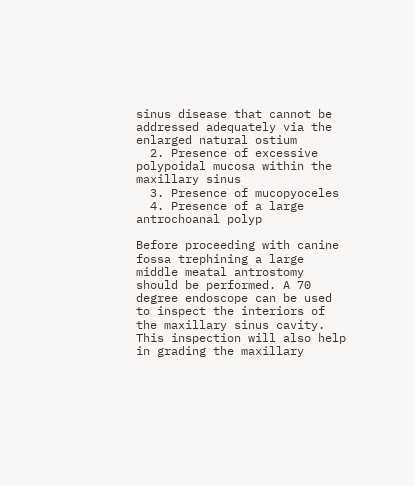sinus disease that cannot be addressed adequately via the enlarged natural ostium
  2. Presence of excessive polypoidal mucosa within the maxillary sinus
  3. Presence of mucopyoceles
  4. Presence of a large antrochoanal polyp

Before proceeding with canine fossa trephining a large middle meatal antrostomy should be performed. A 70 degree endoscope can be used to inspect the interiors of the maxillary sinus cavity. This inspection will also help in grading the maxillary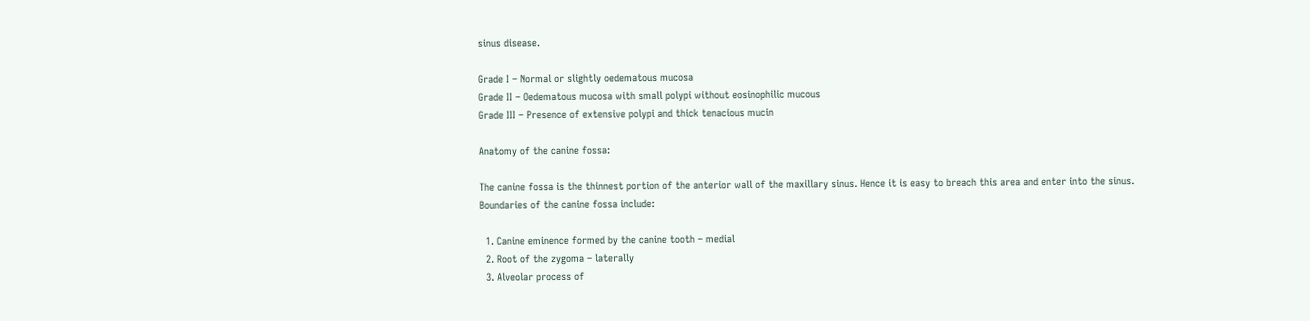sinus disease.

Grade I – Normal or slightly oedematous mucosa
Grade II – Oedematous mucosa with small polypi without eosinophilic mucous
Grade III – Presence of extensive polypi and thick tenacious mucin

Anatomy of the canine fossa:

The canine fossa is the thinnest portion of the anterior wall of the maxillary sinus. Hence it is easy to breach this area and enter into the sinus. Boundaries of the canine fossa include:

  1. Canine eminence formed by the canine tooth – medial
  2. Root of the zygoma – laterally
  3. Alveolar process of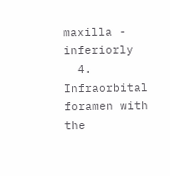maxilla - inferiorly
  4. Infraorbital foramen with the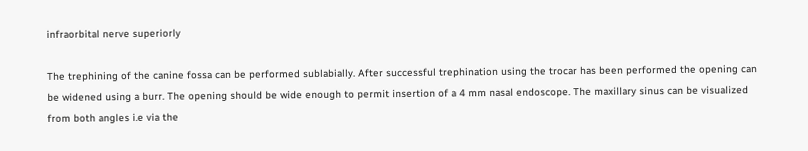infraorbital nerve superiorly

The trephining of the canine fossa can be performed sublabially. After successful trephination using the trocar has been performed the opening can be widened using a burr. The opening should be wide enough to permit insertion of a 4 mm nasal endoscope. The maxillary sinus can be visualized from both angles i.e via the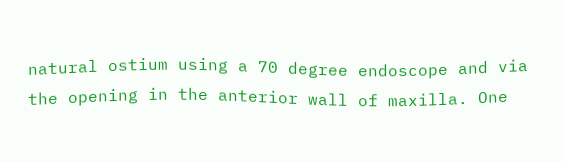natural ostium using a 70 degree endoscope and via the opening in the anterior wall of maxilla. One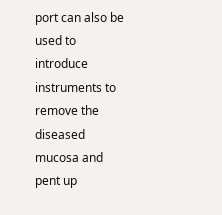port can also be used to introduce instruments to remove the diseased mucosa and pent up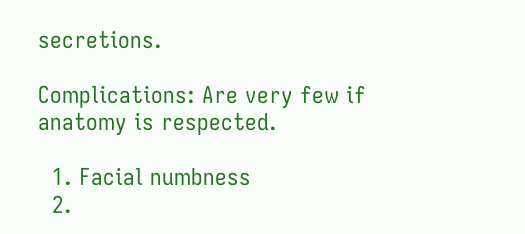secretions.

Complications: Are very few if anatomy is respected.

  1. Facial numbness
  2.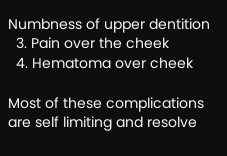Numbness of upper dentition
  3. Pain over the cheek
  4. Hematoma over cheek

Most of these complications are self limiting and resolve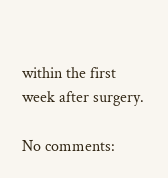within the first week after surgery.

No comments: